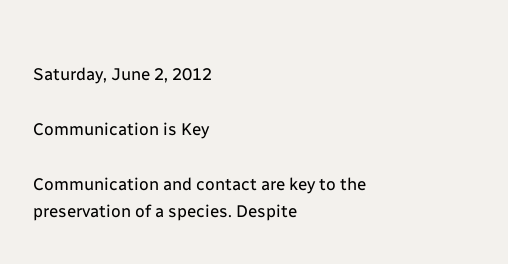Saturday, June 2, 2012

Communication is Key

Communication and contact are key to the preservation of a species. Despite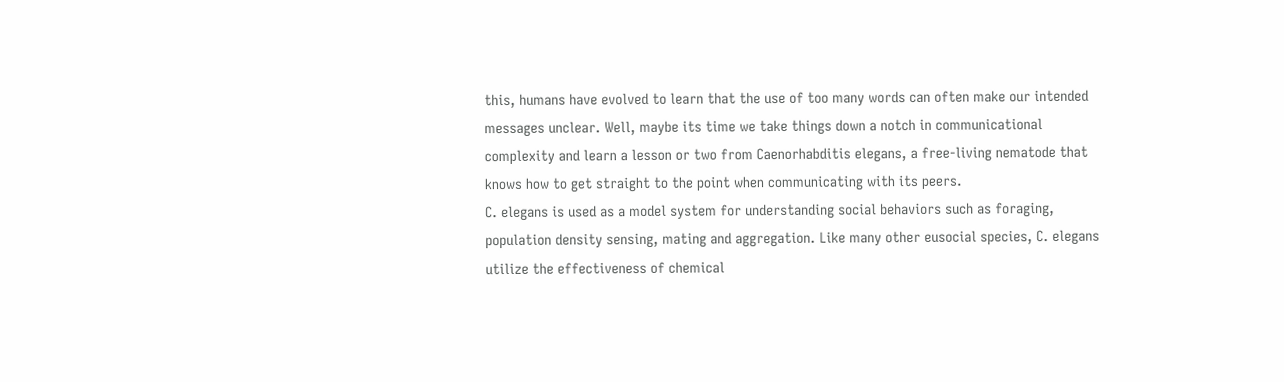this, humans have evolved to learn that the use of too many words can often make our intended messages unclear. Well, maybe its time we take things down a notch in communicational complexity and learn a lesson or two from Caenorhabditis elegans, a free-living nematode that knows how to get straight to the point when communicating with its peers.
C. elegans is used as a model system for understanding social behaviors such as foraging, population density sensing, mating and aggregation. Like many other eusocial species, C. elegans utilize the effectiveness of chemical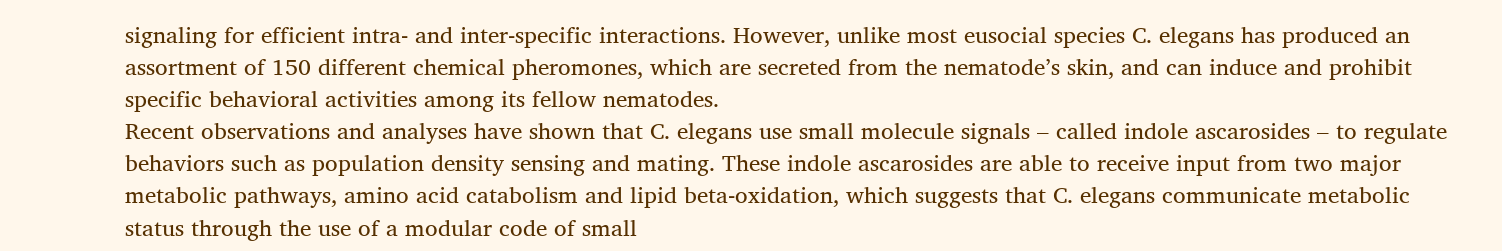signaling for efficient intra- and inter-specific interactions. However, unlike most eusocial species C. elegans has produced an assortment of 150 different chemical pheromones, which are secreted from the nematode’s skin, and can induce and prohibit specific behavioral activities among its fellow nematodes.
Recent observations and analyses have shown that C. elegans use small molecule signals – called indole ascarosides – to regulate behaviors such as population density sensing and mating. These indole ascarosides are able to receive input from two major metabolic pathways, amino acid catabolism and lipid beta-oxidation, which suggests that C. elegans communicate metabolic status through the use of a modular code of small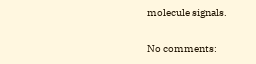molecule signals.

No comments: